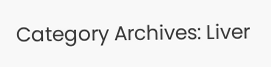Category Archives: Liver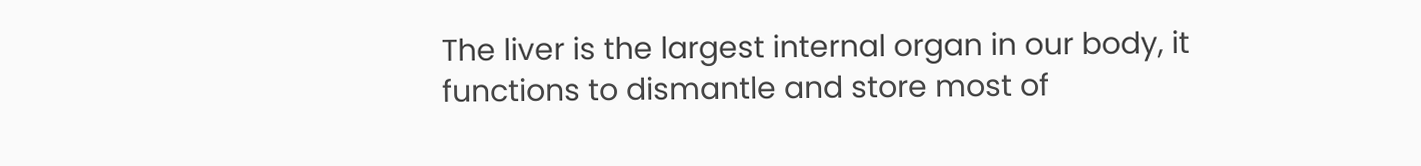The liver is the largest internal organ in our body, it functions to dismantle and store most of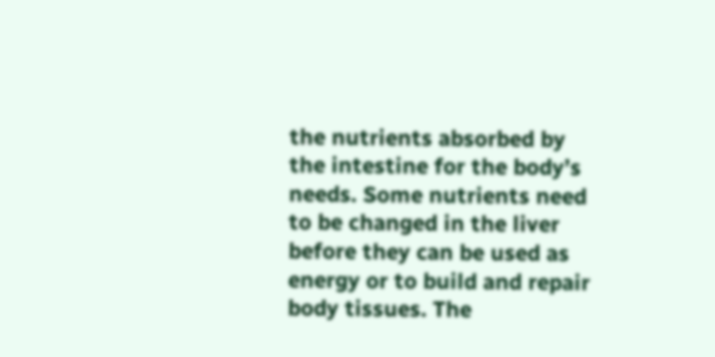the nutrients absorbed by the intestine for the body’s needs. Some nutrients need to be changed in the liver before they can be used as energy or to build and repair body tissues. The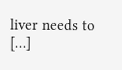liver needs to […]